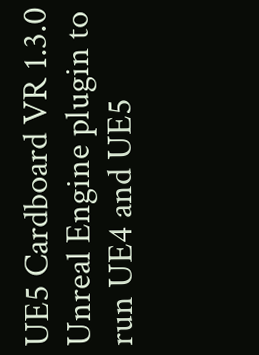UE5 Cardboard VR 1.3.0
Unreal Engine plugin to run UE4 and UE5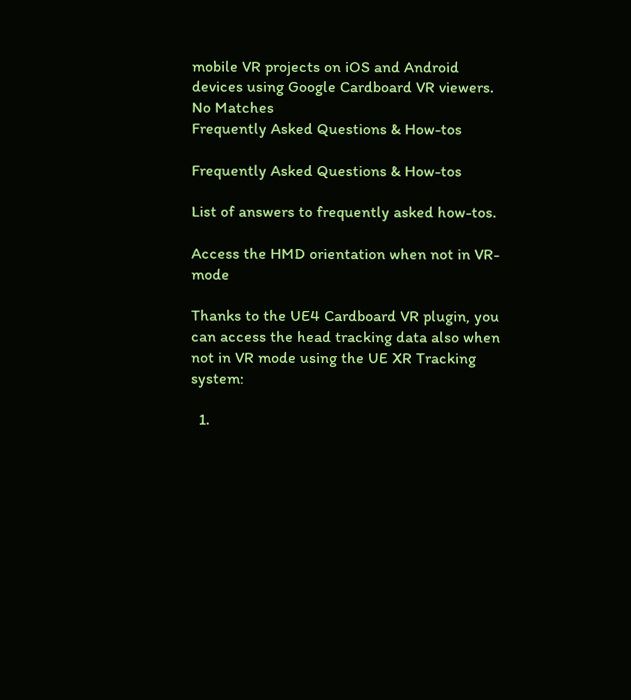mobile VR projects on iOS and Android devices using Google Cardboard VR viewers.
No Matches
Frequently Asked Questions & How-tos

Frequently Asked Questions & How-tos

List of answers to frequently asked how-tos.

Access the HMD orientation when not in VR-mode

Thanks to the UE4 Cardboard VR plugin, you can access the head tracking data also when not in VR mode using the UE XR Tracking system:

  1.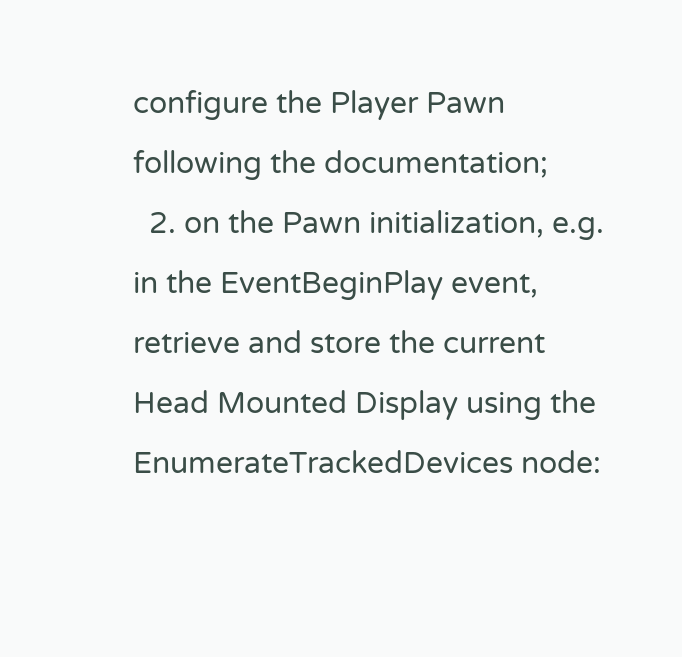configure the Player Pawn following the documentation;
  2. on the Pawn initialization, e.g. in the EventBeginPlay event, retrieve and store the current Head Mounted Display using the EnumerateTrackedDevices node: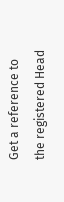Get a reference to the registered Head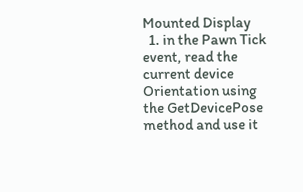Mounted Display
  1. in the Pawn Tick event, read the current device Orientation using the GetDevicePose method and use it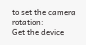to set the camera rotation:
Get the device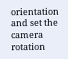orientation and set the camera rotation